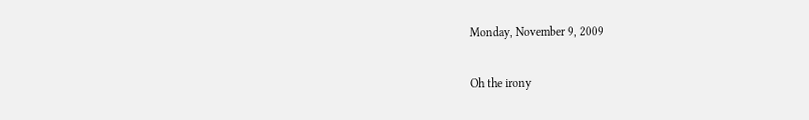Monday, November 9, 2009

Oh the irony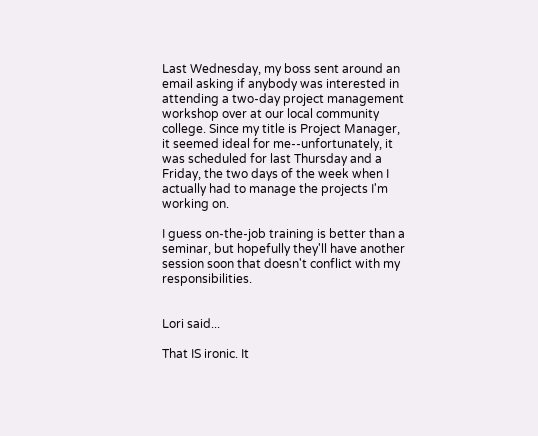Last Wednesday, my boss sent around an email asking if anybody was interested in attending a two-day project management workshop over at our local community college. Since my title is Project Manager, it seemed ideal for me--unfortunately, it was scheduled for last Thursday and a Friday, the two days of the week when I actually had to manage the projects I'm working on.

I guess on-the-job training is better than a seminar, but hopefully they'll have another session soon that doesn't conflict with my responsibilities.


Lori said...

That IS ironic. It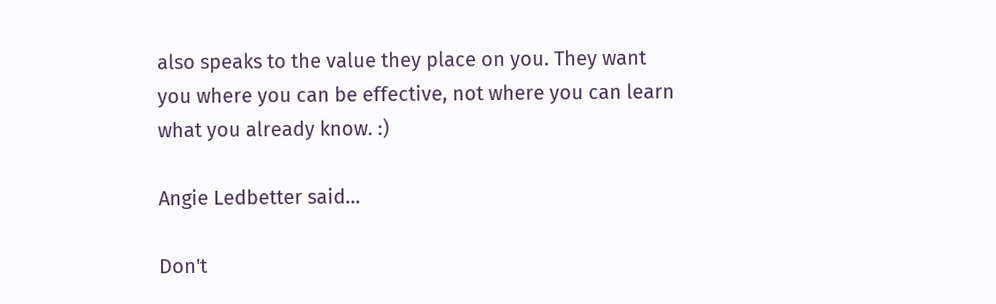also speaks to the value they place on you. They want you where you can be effective, not where you can learn what you already know. :)

Angie Ledbetter said...

Don't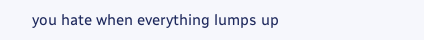you hate when everything lumps up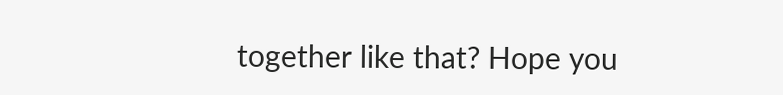together like that? Hope you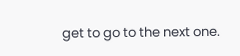get to go to the next one.